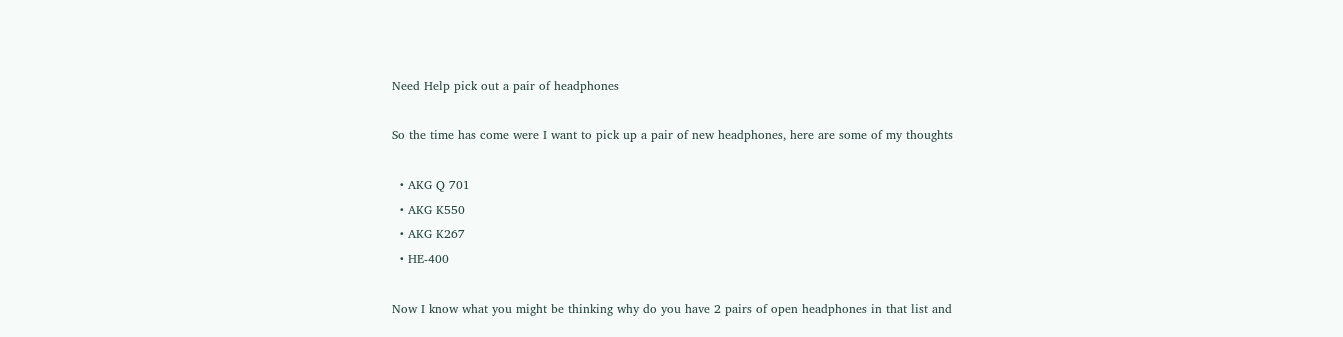Need Help pick out a pair of headphones

So the time has come were I want to pick up a pair of new headphones, here are some of my thoughts

  • AKG Q 701
  • AKG K550
  • AKG K267
  • HE-400

Now I know what you might be thinking why do you have 2 pairs of open headphones in that list and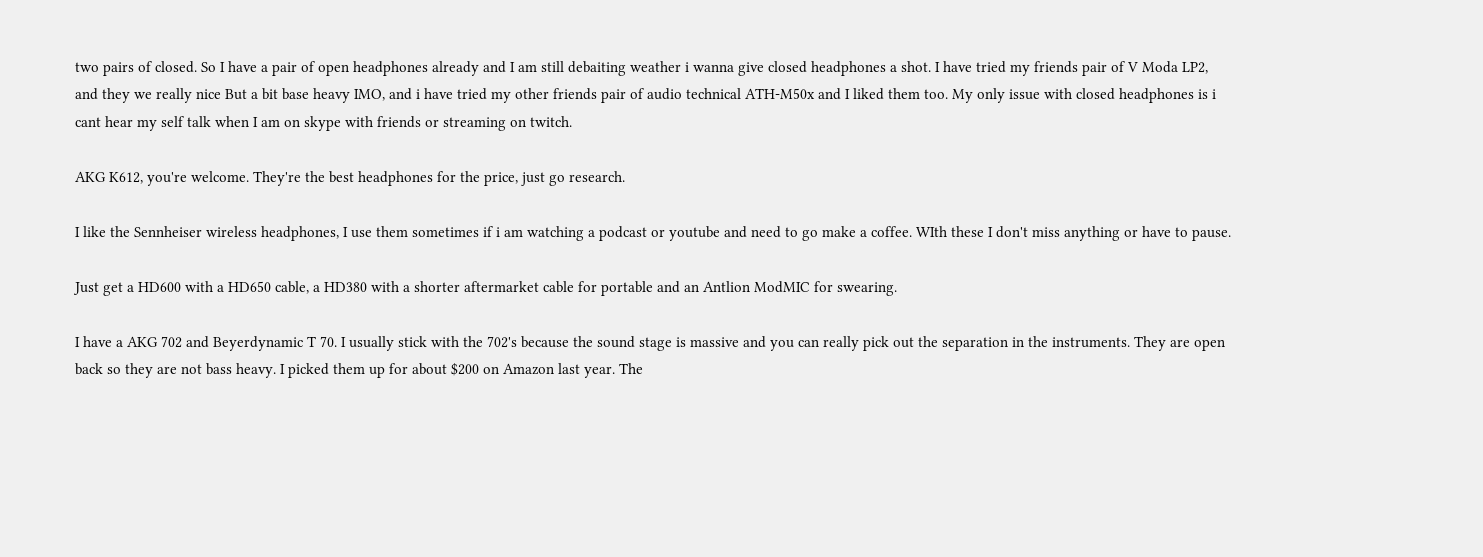two pairs of closed. So I have a pair of open headphones already and I am still debaiting weather i wanna give closed headphones a shot. I have tried my friends pair of V Moda LP2, and they we really nice But a bit base heavy IMO, and i have tried my other friends pair of audio technical ATH-M50x and I liked them too. My only issue with closed headphones is i cant hear my self talk when I am on skype with friends or streaming on twitch.

AKG K612, you're welcome. They're the best headphones for the price, just go research.

I like the Sennheiser wireless headphones, I use them sometimes if i am watching a podcast or youtube and need to go make a coffee. WIth these I don't miss anything or have to pause.

Just get a HD600 with a HD650 cable, a HD380 with a shorter aftermarket cable for portable and an Antlion ModMIC for swearing.

I have a AKG 702 and Beyerdynamic T 70. I usually stick with the 702's because the sound stage is massive and you can really pick out the separation in the instruments. They are open back so they are not bass heavy. I picked them up for about $200 on Amazon last year. The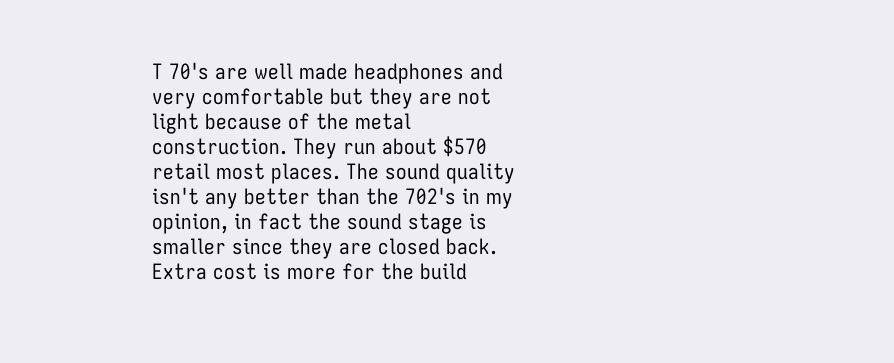T 70's are well made headphones and very comfortable but they are not light because of the metal construction. They run about $570 retail most places. The sound quality isn't any better than the 702's in my opinion, in fact the sound stage is smaller since they are closed back. Extra cost is more for the build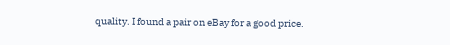quality. I found a pair on eBay for a good price.